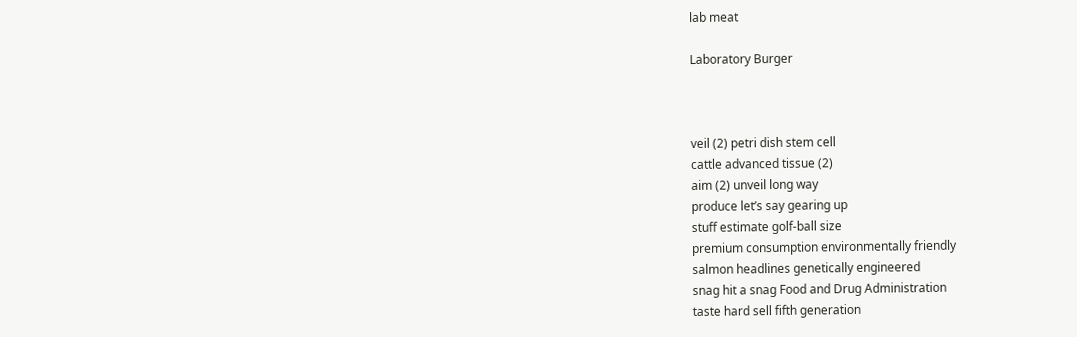lab meat

Laboratory Burger



veil (2) petri dish stem cell
cattle advanced tissue (2)
aim (2) unveil long way
produce let’s say gearing up
stuff estimate golf-ball size
premium consumption environmentally friendly
salmon headlines genetically engineered
snag hit a snag Food and Drug Administration
taste hard sell fifth generation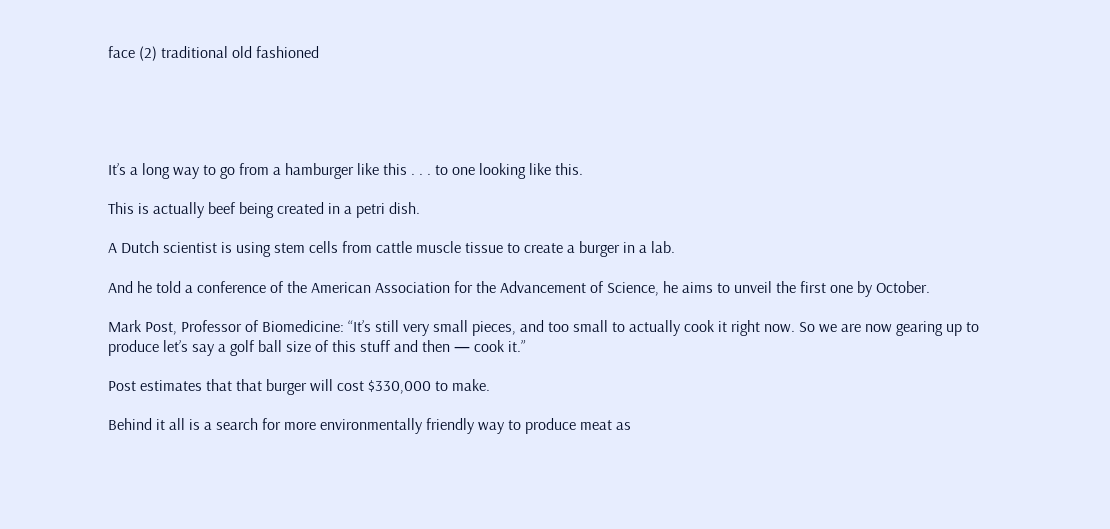face (2) traditional old fashioned





It’s a long way to go from a hamburger like this . . . to one looking like this.

This is actually beef being created in a petri dish.

A Dutch scientist is using stem cells from cattle muscle tissue to create a burger in a lab.

And he told a conference of the American Association for the Advancement of Science, he aims to unveil the first one by October.

Mark Post, Professor of Biomedicine: “It’s still very small pieces, and too small to actually cook it right now. So we are now gearing up to produce let’s say a golf ball size of this stuff and then — cook it.”

Post estimates that that burger will cost $330,000 to make.

Behind it all is a search for more environmentally friendly way to produce meat as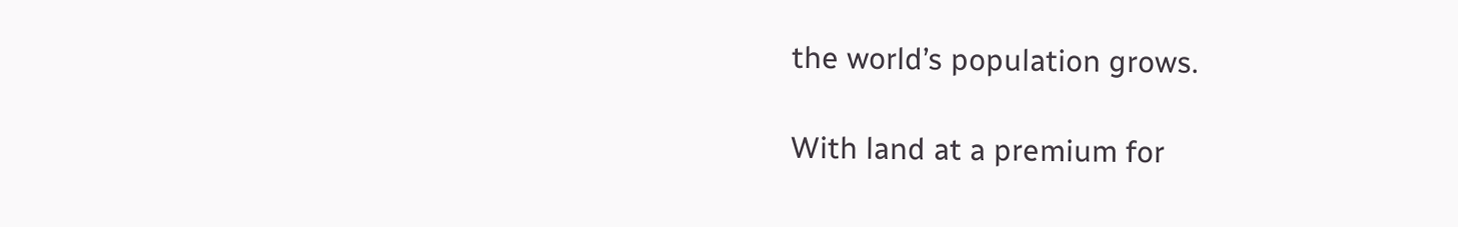the world’s population grows.

With land at a premium for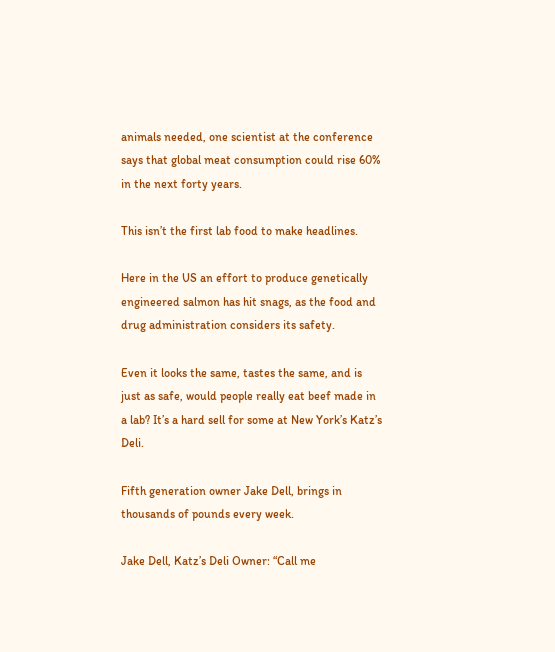animals needed, one scientist at the conference says that global meat consumption could rise 60% in the next forty years.

This isn’t the first lab food to make headlines.

Here in the US an effort to produce genetically engineered salmon has hit snags, as the food and drug administration considers its safety.

Even it looks the same, tastes the same, and is just as safe, would people really eat beef made in a lab? It’s a hard sell for some at New York’s Katz’s Deli.

Fifth generation owner Jake Dell, brings in thousands of pounds every week.

Jake Dell, Katz’s Deli Owner: “Call me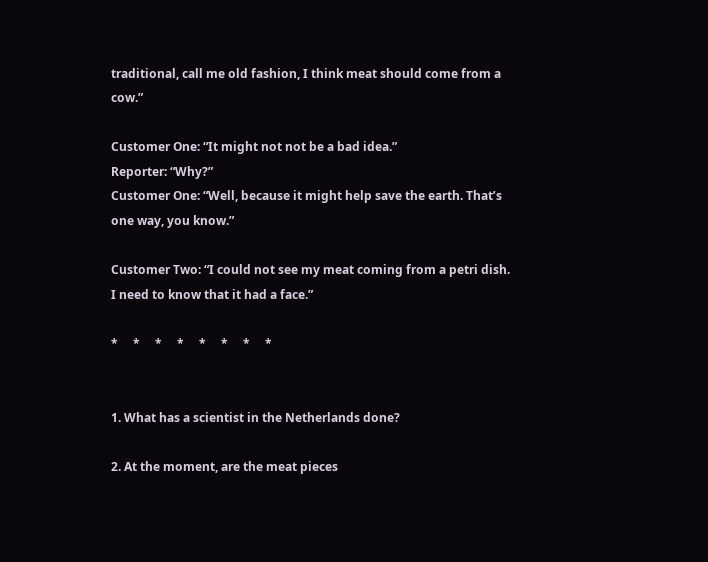traditional, call me old fashion, I think meat should come from a cow.”

Customer One: “It might not not be a bad idea.”
Reporter: “Why?”
Customer One: “Well, because it might help save the earth. That’s one way, you know.”

Customer Two: “I could not see my meat coming from a petri dish. I need to know that it had a face.”

*     *     *     *     *     *     *     *


1. What has a scientist in the Netherlands done?

2. At the moment, are the meat pieces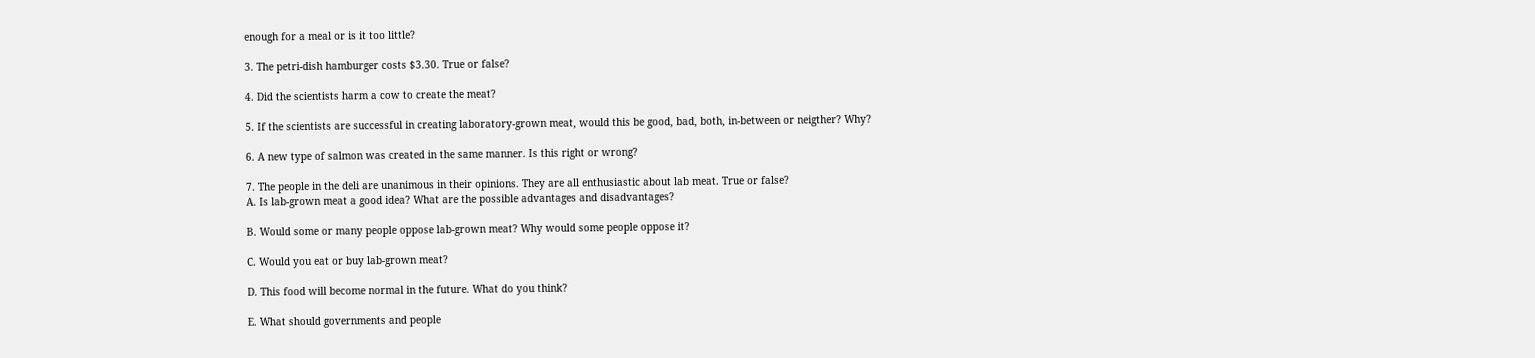enough for a meal or is it too little?

3. The petri-dish hamburger costs $3.30. True or false?

4. Did the scientists harm a cow to create the meat?

5. If the scientists are successful in creating laboratory-grown meat, would this be good, bad, both, in-between or neigther? Why?

6. A new type of salmon was created in the same manner. Is this right or wrong?

7. The people in the deli are unanimous in their opinions. They are all enthusiastic about lab meat. True or false?
A. Is lab-grown meat a good idea? What are the possible advantages and disadvantages?

B. Would some or many people oppose lab-grown meat? Why would some people oppose it?

C. Would you eat or buy lab-grown meat?

D. This food will become normal in the future. What do you think?

E. What should governments and people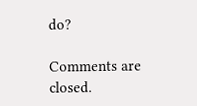do?

Comments are closed.